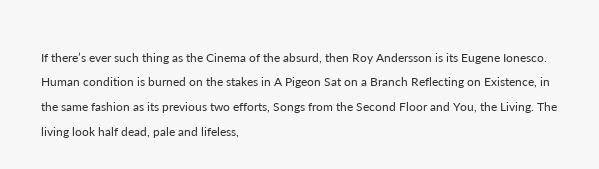If there’s ever such thing as the Cinema of the absurd, then Roy Andersson is its Eugene Ionesco. Human condition is burned on the stakes in A Pigeon Sat on a Branch Reflecting on Existence, in the same fashion as its previous two efforts, Songs from the Second Floor and You, the Living. The living look half dead, pale and lifeless,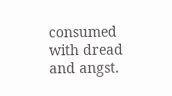consumed with dread and angst.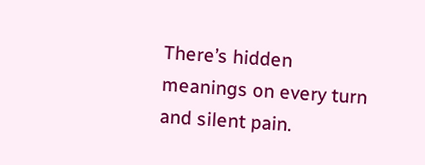There’s hidden meanings on every turn and silent pain.